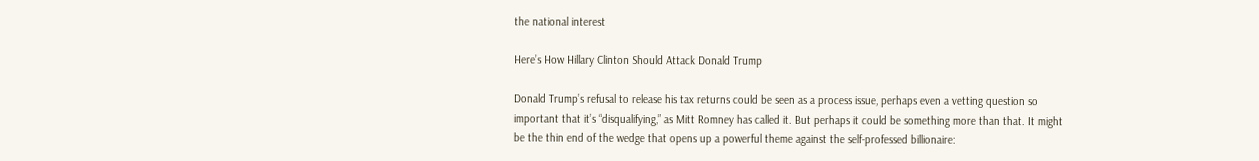the national interest

Here’s How Hillary Clinton Should Attack Donald Trump

Donald Trump’s refusal to release his tax returns could be seen as a process issue, perhaps even a vetting question so important that it’s “disqualifying,” as Mitt Romney has called it. But perhaps it could be something more than that. It might be the thin end of the wedge that opens up a powerful theme against the self-professed billionaire: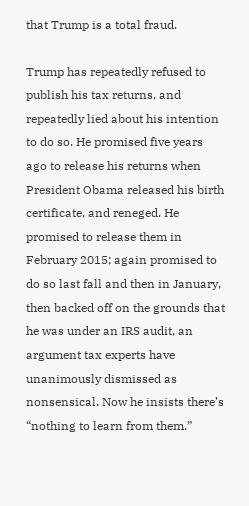that Trump is a total fraud.

Trump has repeatedly refused to publish his tax returns, and repeatedly lied about his intention to do so. He promised five years ago to release his returns when President Obama released his birth certificate, and reneged. He promised to release them in February 2015; again promised to do so last fall and then in January, then backed off on the grounds that he was under an IRS audit, an argument tax experts have unanimously dismissed as nonsensical. Now he insists there’s “nothing to learn from them.”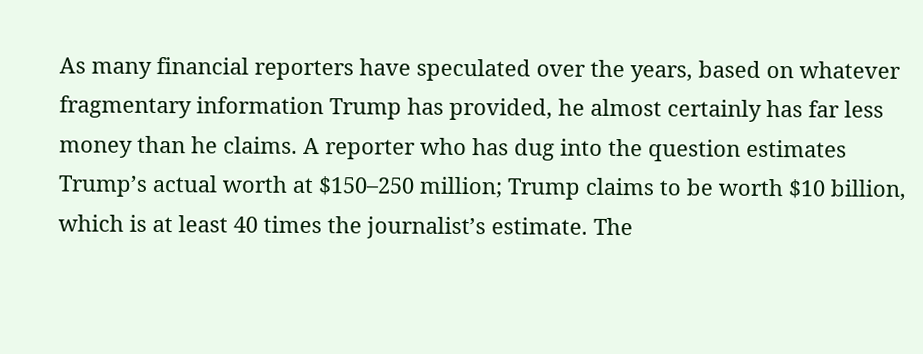As many financial reporters have speculated over the years, based on whatever fragmentary information Trump has provided, he almost certainly has far less money than he claims. A reporter who has dug into the question estimates Trump’s actual worth at $150–250 million; Trump claims to be worth $10 billion, which is at least 40 times the journalist’s estimate. The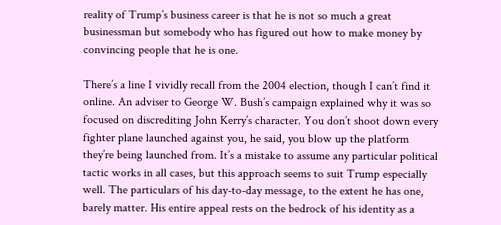reality of Trump’s business career is that he is not so much a great businessman but somebody who has figured out how to make money by convincing people that he is one.

There’s a line I vividly recall from the 2004 election, though I can’t find it online. An adviser to George W. Bush’s campaign explained why it was so focused on discrediting John Kerry’s character. You don’t shoot down every fighter plane launched against you, he said, you blow up the platform they’re being launched from. It’s a mistake to assume any particular political tactic works in all cases, but this approach seems to suit Trump especially well. The particulars of his day-to-day message, to the extent he has one, barely matter. His entire appeal rests on the bedrock of his identity as a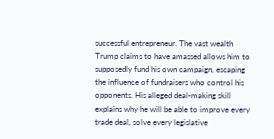successful entrepreneur. The vast wealth Trump claims to have amassed allows him to supposedly fund his own campaign, escaping the influence of fundraisers who control his opponents. His alleged deal-making skill explains why he will be able to improve every trade deal, solve every legislative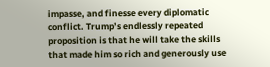impasse, and finesse every diplomatic conflict. Trump’s endlessly repeated proposition is that he will take the skills that made him so rich and generously use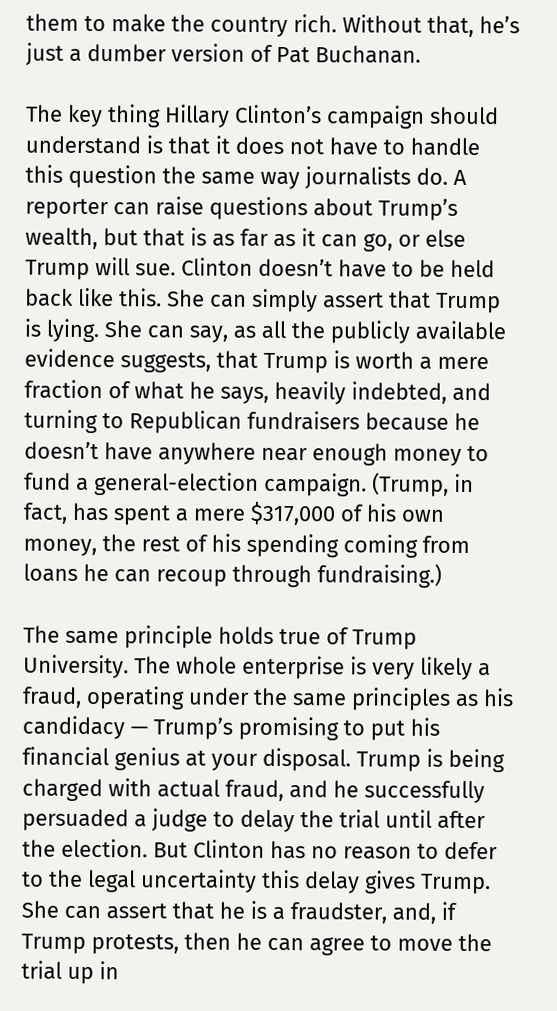them to make the country rich. Without that, he’s just a dumber version of Pat Buchanan.

The key thing Hillary Clinton’s campaign should understand is that it does not have to handle this question the same way journalists do. A reporter can raise questions about Trump’s wealth, but that is as far as it can go, or else Trump will sue. Clinton doesn’t have to be held back like this. She can simply assert that Trump is lying. She can say, as all the publicly available evidence suggests, that Trump is worth a mere fraction of what he says, heavily indebted, and turning to Republican fundraisers because he doesn’t have anywhere near enough money to fund a general-election campaign. (Trump, in fact, has spent a mere $317,000 of his own money, the rest of his spending coming from loans he can recoup through fundraising.)

The same principle holds true of Trump University. The whole enterprise is very likely a fraud, operating under the same principles as his candidacy — Trump’s promising to put his financial genius at your disposal. Trump is being charged with actual fraud, and he successfully persuaded a judge to delay the trial until after the election. But Clinton has no reason to defer to the legal uncertainty this delay gives Trump. She can assert that he is a fraudster, and, if Trump protests, then he can agree to move the trial up in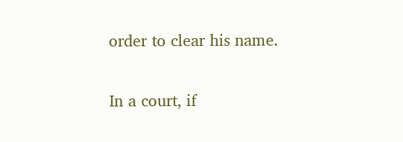order to clear his name.

In a court, if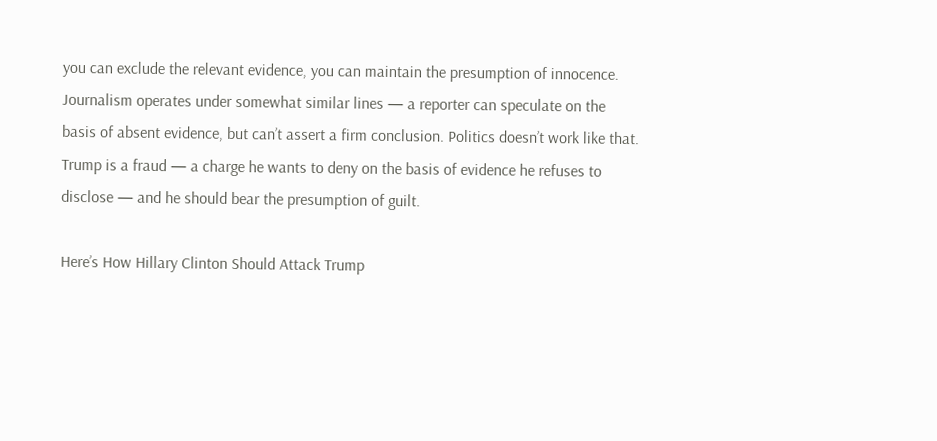you can exclude the relevant evidence, you can maintain the presumption of innocence. Journalism operates under somewhat similar lines — a reporter can speculate on the basis of absent evidence, but can’t assert a firm conclusion. Politics doesn’t work like that. Trump is a fraud — a charge he wants to deny on the basis of evidence he refuses to disclose — and he should bear the presumption of guilt.

Here’s How Hillary Clinton Should Attack Trump